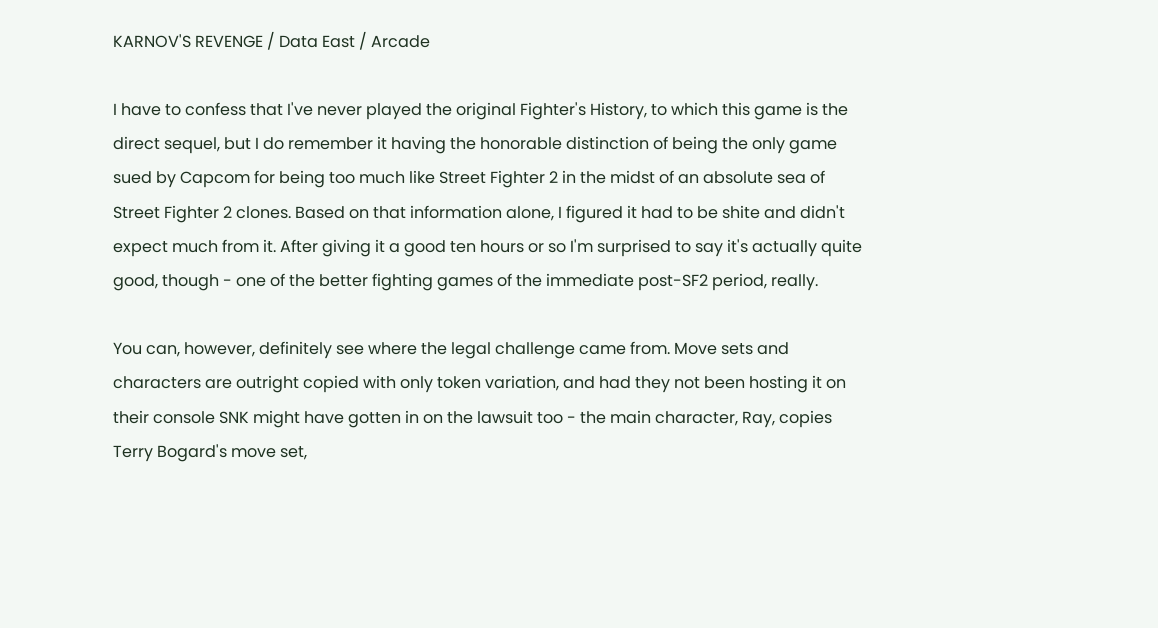KARNOV'S REVENGE / Data East / Arcade

I have to confess that I've never played the original Fighter's History, to which this game is the direct sequel, but I do remember it having the honorable distinction of being the only game sued by Capcom for being too much like Street Fighter 2 in the midst of an absolute sea of Street Fighter 2 clones. Based on that information alone, I figured it had to be shite and didn't expect much from it. After giving it a good ten hours or so I'm surprised to say it's actually quite good, though - one of the better fighting games of the immediate post-SF2 period, really.

You can, however, definitely see where the legal challenge came from. Move sets and characters are outright copied with only token variation, and had they not been hosting it on their console SNK might have gotten in on the lawsuit too - the main character, Ray, copies Terry Bogard's move set,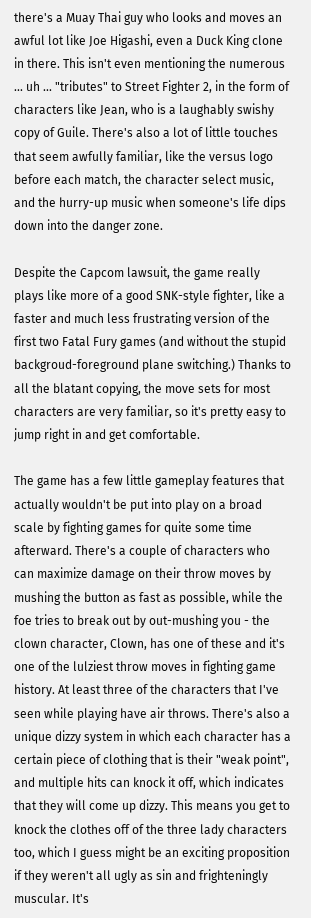there's a Muay Thai guy who looks and moves an awful lot like Joe Higashi, even a Duck King clone in there. This isn't even mentioning the numerous ... uh ... "tributes" to Street Fighter 2, in the form of characters like Jean, who is a laughably swishy copy of Guile. There's also a lot of little touches that seem awfully familiar, like the versus logo before each match, the character select music, and the hurry-up music when someone's life dips down into the danger zone.

Despite the Capcom lawsuit, the game really plays like more of a good SNK-style fighter, like a faster and much less frustrating version of the first two Fatal Fury games (and without the stupid backgroud-foreground plane switching.) Thanks to all the blatant copying, the move sets for most characters are very familiar, so it's pretty easy to jump right in and get comfortable.

The game has a few little gameplay features that actually wouldn't be put into play on a broad scale by fighting games for quite some time afterward. There's a couple of characters who can maximize damage on their throw moves by mushing the button as fast as possible, while the foe tries to break out by out-mushing you - the clown character, Clown, has one of these and it's one of the lulziest throw moves in fighting game history. At least three of the characters that I've seen while playing have air throws. There's also a unique dizzy system in which each character has a certain piece of clothing that is their "weak point", and multiple hits can knock it off, which indicates that they will come up dizzy. This means you get to knock the clothes off of the three lady characters too, which I guess might be an exciting proposition if they weren't all ugly as sin and frighteningly muscular. It's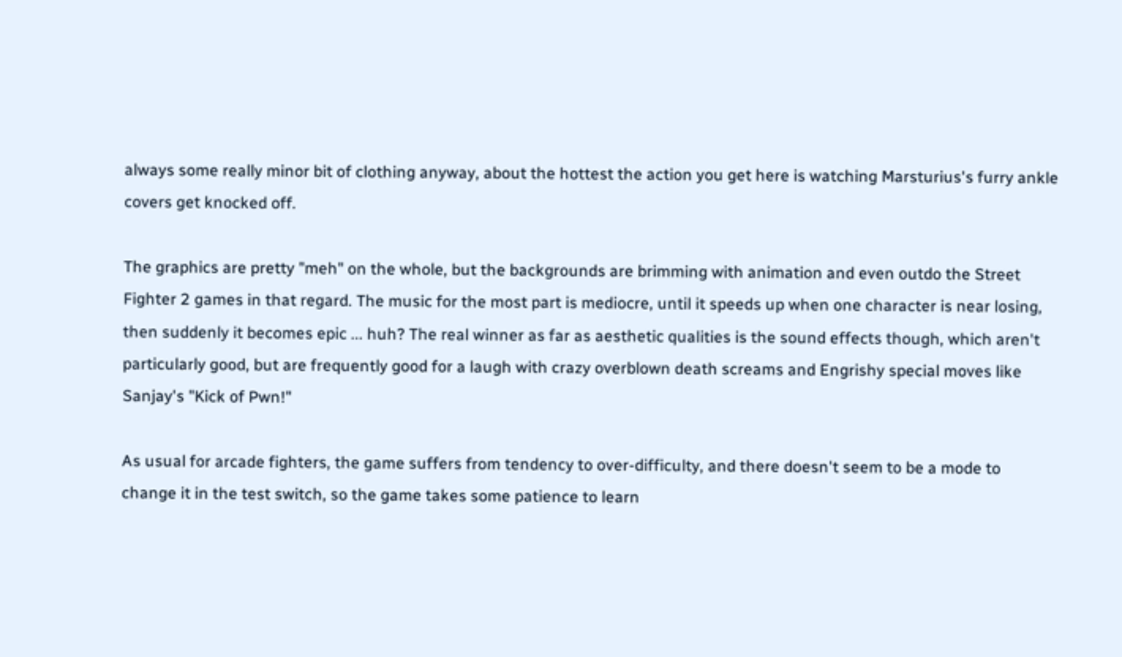always some really minor bit of clothing anyway, about the hottest the action you get here is watching Marsturius's furry ankle covers get knocked off.

The graphics are pretty "meh" on the whole, but the backgrounds are brimming with animation and even outdo the Street Fighter 2 games in that regard. The music for the most part is mediocre, until it speeds up when one character is near losing, then suddenly it becomes epic ... huh? The real winner as far as aesthetic qualities is the sound effects though, which aren't particularly good, but are frequently good for a laugh with crazy overblown death screams and Engrishy special moves like Sanjay's "Kick of Pwn!"

As usual for arcade fighters, the game suffers from tendency to over-difficulty, and there doesn't seem to be a mode to change it in the test switch, so the game takes some patience to learn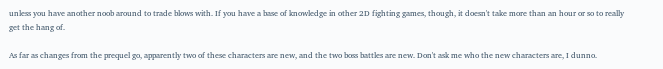unless you have another noob around to trade blows with. If you have a base of knowledge in other 2D fighting games, though, it doesn't take more than an hour or so to really get the hang of.

As far as changes from the prequel go, apparently two of these characters are new, and the two boss battles are new. Don't ask me who the new characters are, I dunno.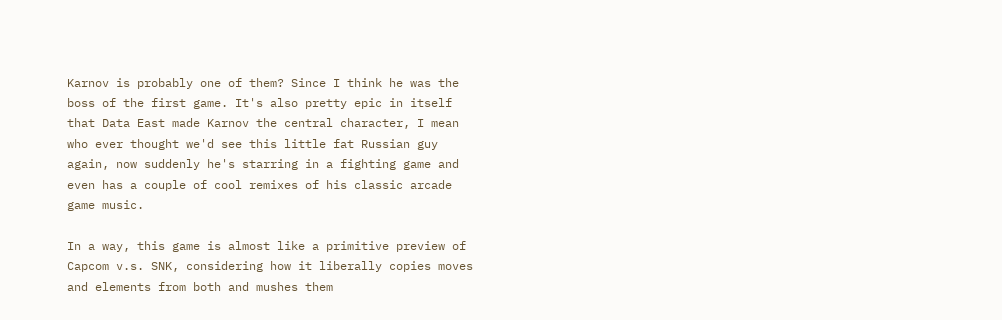Karnov is probably one of them? Since I think he was the boss of the first game. It's also pretty epic in itself that Data East made Karnov the central character, I mean who ever thought we'd see this little fat Russian guy again, now suddenly he's starring in a fighting game and even has a couple of cool remixes of his classic arcade game music.

In a way, this game is almost like a primitive preview of Capcom v.s. SNK, considering how it liberally copies moves and elements from both and mushes them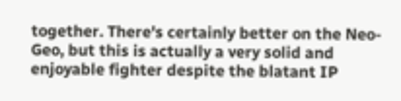together. There's certainly better on the Neo-Geo, but this is actually a very solid and enjoyable fighter despite the blatant IP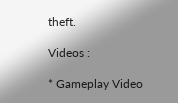theft.

Videos :

* Gameplay Video